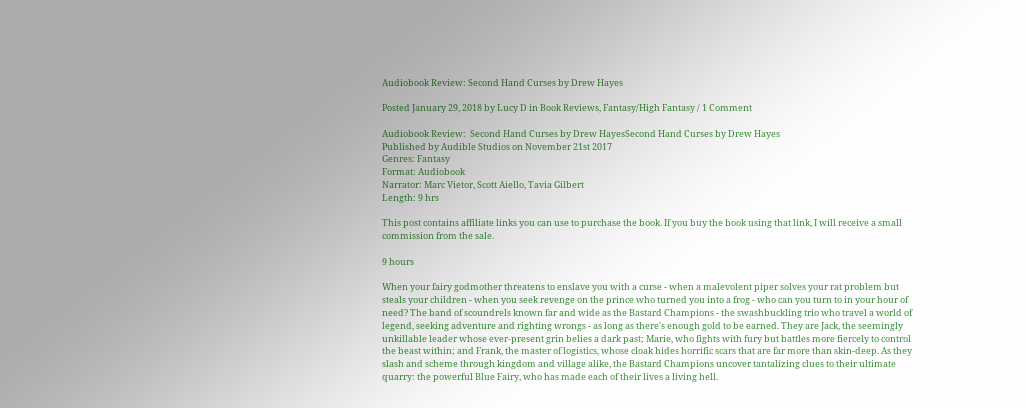Audiobook Review: Second Hand Curses by Drew Hayes

Posted January 29, 2018 by Lucy D in Book Reviews, Fantasy/High Fantasy / 1 Comment

Audiobook Review:  Second Hand Curses by Drew HayesSecond Hand Curses by Drew Hayes
Published by Audible Studios on November 21st 2017
Genres: Fantasy
Format: Audiobook
Narrator: Marc Vietor, Scott Aiello, Tavia Gilbert
Length: 9 hrs

This post contains affiliate links you can use to purchase the book. If you buy the book using that link, I will receive a small commission from the sale.

9 hours

When your fairy godmother threatens to enslave you with a curse - when a malevolent piper solves your rat problem but steals your children - when you seek revenge on the prince who turned you into a frog - who can you turn to in your hour of need? The band of scoundrels known far and wide as the Bastard Champions - the swashbuckling trio who travel a world of legend, seeking adventure and righting wrongs - as long as there's enough gold to be earned. They are Jack, the seemingly unkillable leader whose ever-present grin belies a dark past; Marie, who fights with fury but battles more fiercely to control the beast within; and Frank, the master of logistics, whose cloak hides horrific scars that are far more than skin-deep. As they slash and scheme through kingdom and village alike, the Bastard Champions uncover tantalizing clues to their ultimate quarry: the powerful Blue Fairy, who has made each of their lives a living hell.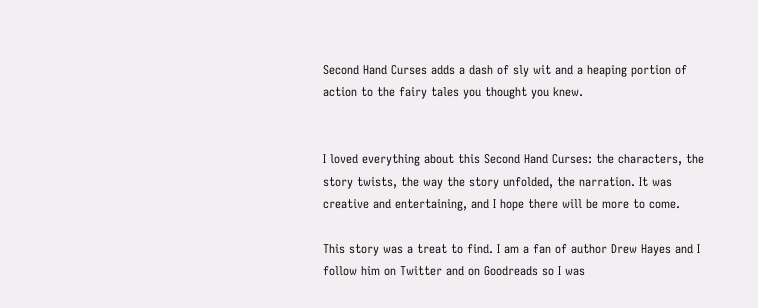Second Hand Curses adds a dash of sly wit and a heaping portion of action to the fairy tales you thought you knew.


I loved everything about this Second Hand Curses: the characters, the story twists, the way the story unfolded, the narration. It was creative and entertaining, and I hope there will be more to come.

This story was a treat to find. I am a fan of author Drew Hayes and I follow him on Twitter and on Goodreads so I was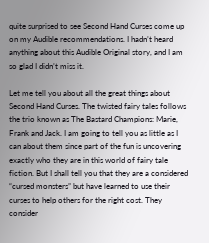quite surprised to see Second Hand Curses come up on my Audible recommendations. I hadn’t heard anything about this Audible Original story, and I am so glad I didn’t miss it.

Let me tell you about all the great things about Second Hand Curses. The twisted fairy tales follows the trio known as The Bastard Champions: Marie, Frank and Jack. I am going to tell you as little as I can about them since part of the fun is uncovering exactly who they are in this world of fairy tale fiction. But I shall tell you that they are a considered  “cursed monsters” but have learned to use their curses to help others for the right cost. They consider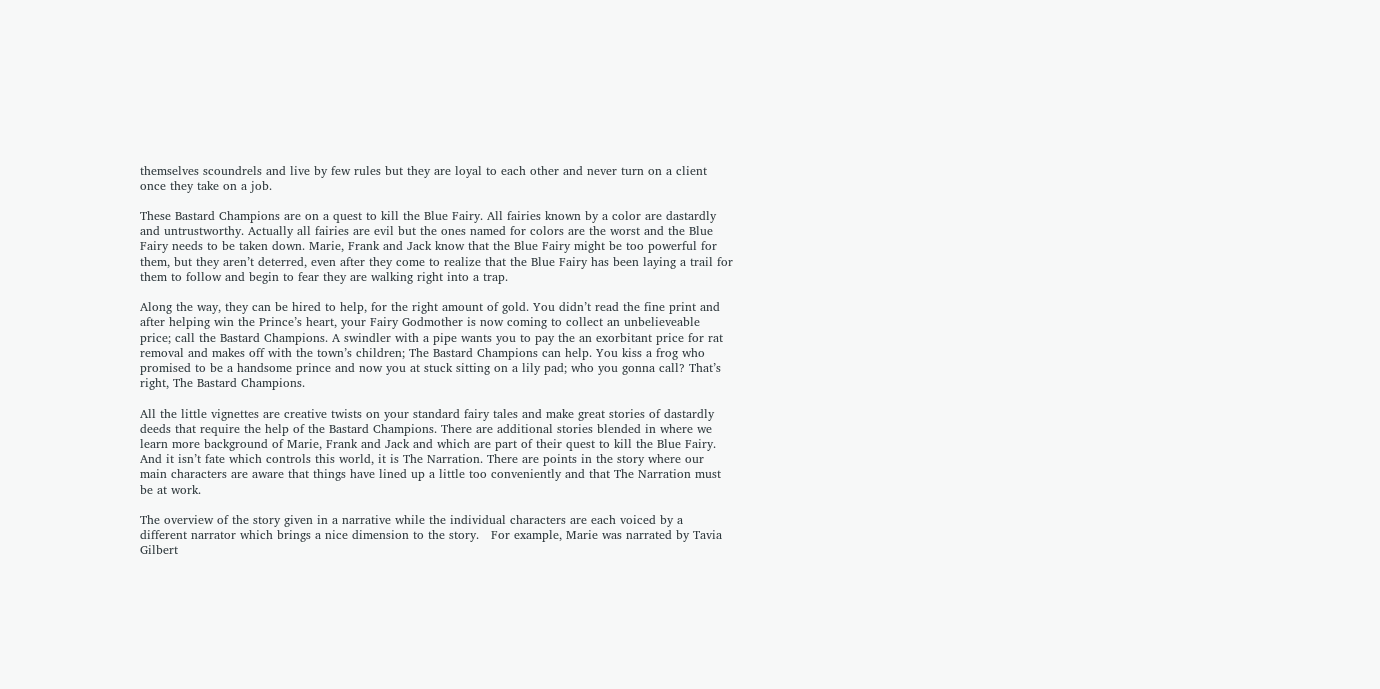themselves scoundrels and live by few rules but they are loyal to each other and never turn on a client once they take on a job.

These Bastard Champions are on a quest to kill the Blue Fairy. All fairies known by a color are dastardly and untrustworthy. Actually all fairies are evil but the ones named for colors are the worst and the Blue Fairy needs to be taken down. Marie, Frank and Jack know that the Blue Fairy might be too powerful for them, but they aren’t deterred, even after they come to realize that the Blue Fairy has been laying a trail for them to follow and begin to fear they are walking right into a trap.

Along the way, they can be hired to help, for the right amount of gold. You didn’t read the fine print and after helping win the Prince’s heart, your Fairy Godmother is now coming to collect an unbelieveable price; call the Bastard Champions. A swindler with a pipe wants you to pay the an exorbitant price for rat removal and makes off with the town’s children; The Bastard Champions can help. You kiss a frog who promised to be a handsome prince and now you at stuck sitting on a lily pad; who you gonna call? That’s right, The Bastard Champions.

All the little vignettes are creative twists on your standard fairy tales and make great stories of dastardly deeds that require the help of the Bastard Champions. There are additional stories blended in where we learn more background of Marie, Frank and Jack and which are part of their quest to kill the Blue Fairy. And it isn’t fate which controls this world, it is The Narration. There are points in the story where our main characters are aware that things have lined up a little too conveniently and that The Narration must be at work.

The overview of the story given in a narrative while the individual characters are each voiced by a different narrator which brings a nice dimension to the story.   For example, Marie was narrated by Tavia Gilbert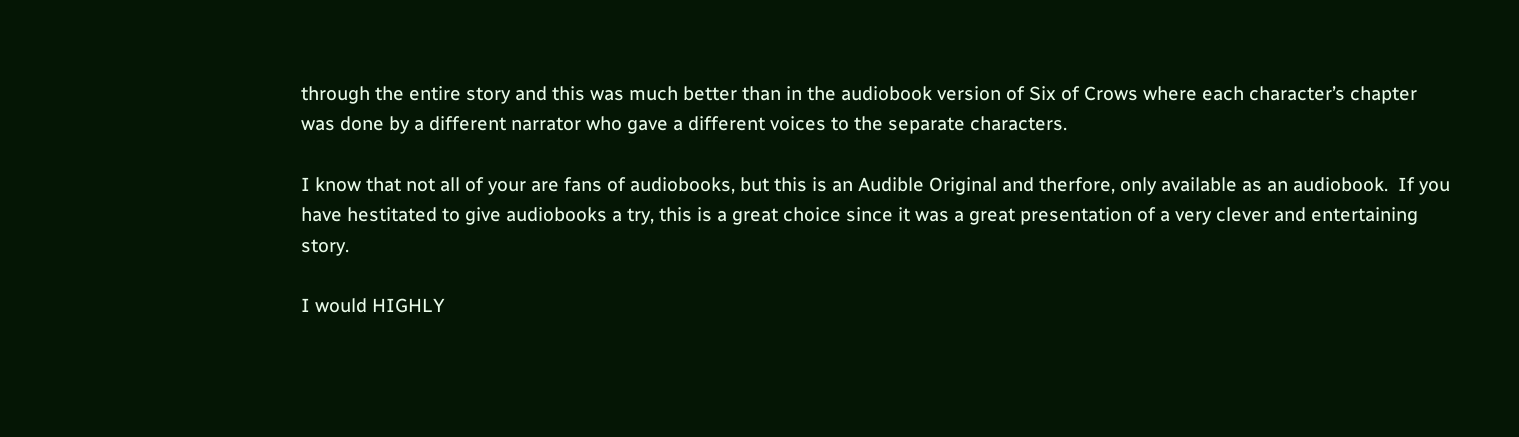through the entire story and this was much better than in the audiobook version of Six of Crows where each character’s chapter was done by a different narrator who gave a different voices to the separate characters.

I know that not all of your are fans of audiobooks, but this is an Audible Original and therfore, only available as an audiobook.  If you have hestitated to give audiobooks a try, this is a great choice since it was a great presentation of a very clever and entertaining story.

I would HIGHLY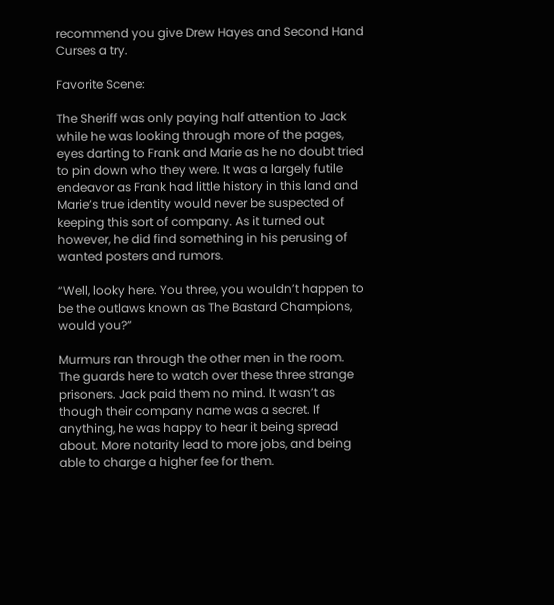recommend you give Drew Hayes and Second Hand Curses a try.

Favorite Scene:

The Sheriff was only paying half attention to Jack while he was looking through more of the pages, eyes darting to Frank and Marie as he no doubt tried to pin down who they were. It was a largely futile endeavor as Frank had little history in this land and Marie’s true identity would never be suspected of keeping this sort of company. As it turned out however, he did find something in his perusing of wanted posters and rumors.

“Well, looky here. You three, you wouldn’t happen to be the outlaws known as The Bastard Champions, would you?”

Murmurs ran through the other men in the room. The guards here to watch over these three strange prisoners. Jack paid them no mind. It wasn’t as though their company name was a secret. If anything, he was happy to hear it being spread about. More notarity lead to more jobs, and being able to charge a higher fee for them.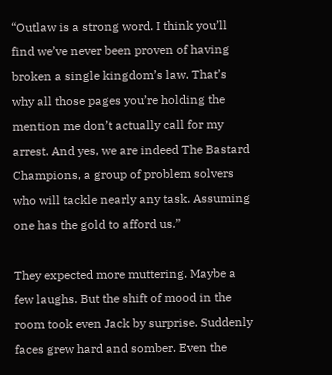“Outlaw is a strong word. I think you’ll find we’ve never been proven of having broken a single kingdom’s law. That’s why all those pages you’re holding the mention me don’t actually call for my arrest. And yes, we are indeed The Bastard Champions, a group of problem solvers who will tackle nearly any task. Assuming one has the gold to afford us.”

They expected more muttering. Maybe a few laughs. But the shift of mood in the room took even Jack by surprise. Suddenly faces grew hard and somber. Even the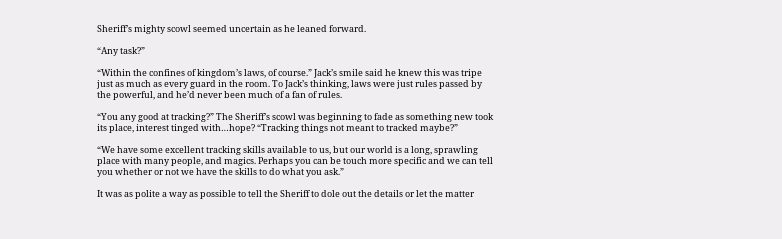Sheriff’s mighty scowl seemed uncertain as he leaned forward.

“Any task?”

“Within the confines of kingdom’s laws, of course.” Jack’s smile said he knew this was tripe just as much as every guard in the room. To Jack’s thinking, laws were just rules passed by the powerful, and he’d never been much of a fan of rules.

“You any good at tracking?” The Sheriff’s scowl was beginning to fade as something new took its place, interest tinged with…hope? “Tracking things not meant to tracked maybe?”

“We have some excellent tracking skills available to us, but our world is a long, sprawling place with many people, and magics. Perhaps you can be touch more specific and we can tell you whether or not we have the skills to do what you ask.”

It was as polite a way as possible to tell the Sheriff to dole out the details or let the matter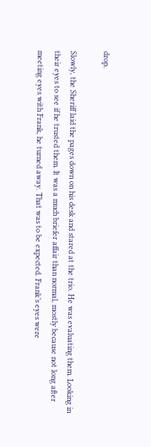drop.

Slowly, the Sheriff laid the pages down on his desk and stared at the trio. He was evaluating them. Looking in their eyes to see if he trusted them. It was a much briefer affair than normal, mostly because not long after meeting eyes with Frank, he turned away. That was to be expected. Frank’s eyes were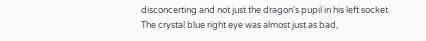disconcerting and not just the dragon’s pupil in his left socket. The crystal blue right eye was almost just as bad,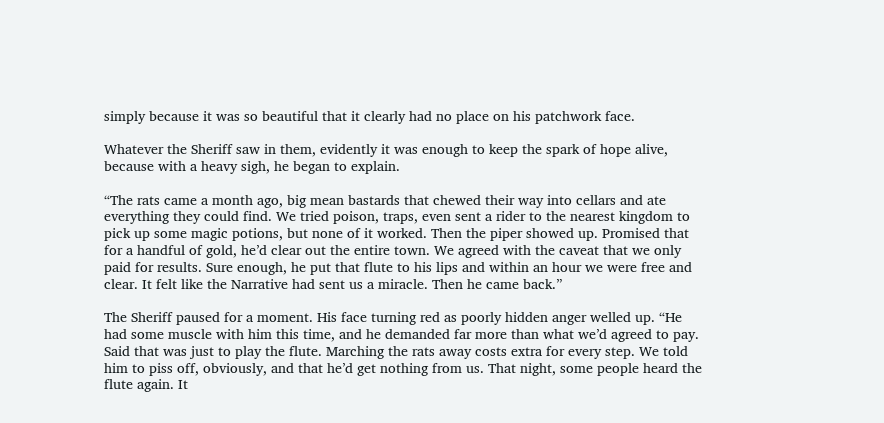simply because it was so beautiful that it clearly had no place on his patchwork face.

Whatever the Sheriff saw in them, evidently it was enough to keep the spark of hope alive, because with a heavy sigh, he began to explain.

“The rats came a month ago, big mean bastards that chewed their way into cellars and ate everything they could find. We tried poison, traps, even sent a rider to the nearest kingdom to pick up some magic potions, but none of it worked. Then the piper showed up. Promised that for a handful of gold, he’d clear out the entire town. We agreed with the caveat that we only paid for results. Sure enough, he put that flute to his lips and within an hour we were free and clear. It felt like the Narrative had sent us a miracle. Then he came back.”

The Sheriff paused for a moment. His face turning red as poorly hidden anger welled up. “He had some muscle with him this time, and he demanded far more than what we’d agreed to pay. Said that was just to play the flute. Marching the rats away costs extra for every step. We told him to piss off, obviously, and that he’d get nothing from us. That night, some people heard the flute again. It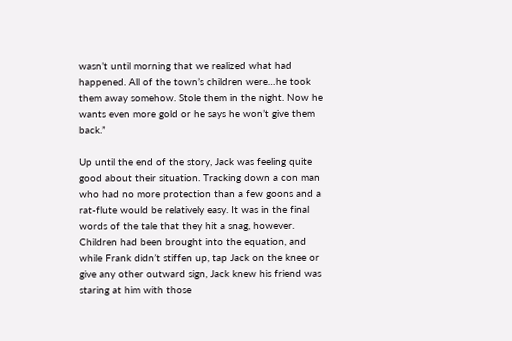wasn’t until morning that we realized what had happened. All of the town’s children were…he took them away somehow. Stole them in the night. Now he wants even more gold or he says he won’t give them back.”

Up until the end of the story, Jack was feeling quite good about their situation. Tracking down a con man who had no more protection than a few goons and a rat-flute would be relatively easy. It was in the final words of the tale that they hit a snag, however. Children had been brought into the equation, and while Frank didn’t stiffen up, tap Jack on the knee or give any other outward sign, Jack knew his friend was staring at him with those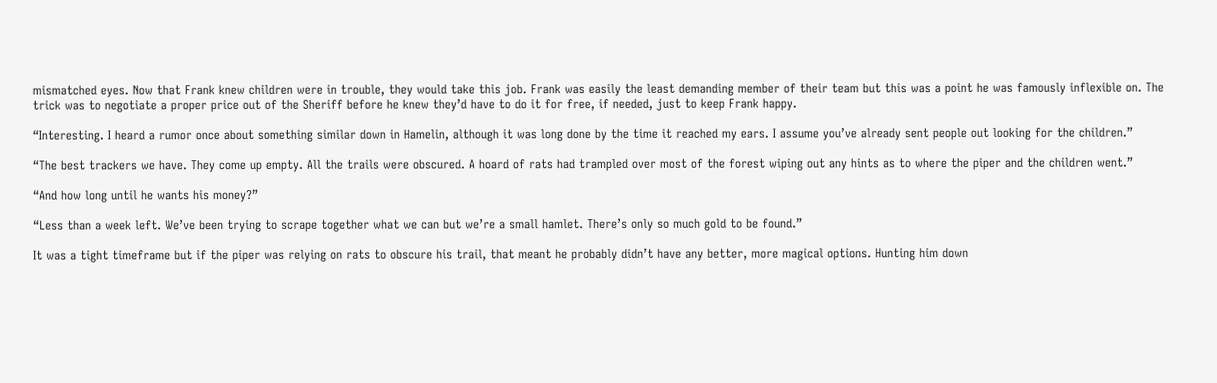mismatched eyes. Now that Frank knew children were in trouble, they would take this job. Frank was easily the least demanding member of their team but this was a point he was famously inflexible on. The trick was to negotiate a proper price out of the Sheriff before he knew they’d have to do it for free, if needed, just to keep Frank happy.

“Interesting. I heard a rumor once about something similar down in Hamelin, although it was long done by the time it reached my ears. I assume you’ve already sent people out looking for the children.”

“The best trackers we have. They come up empty. All the trails were obscured. A hoard of rats had trampled over most of the forest wiping out any hints as to where the piper and the children went.”

“And how long until he wants his money?”

“Less than a week left. We’ve been trying to scrape together what we can but we’re a small hamlet. There’s only so much gold to be found.”

It was a tight timeframe but if the piper was relying on rats to obscure his trail, that meant he probably didn’t have any better, more magical options. Hunting him down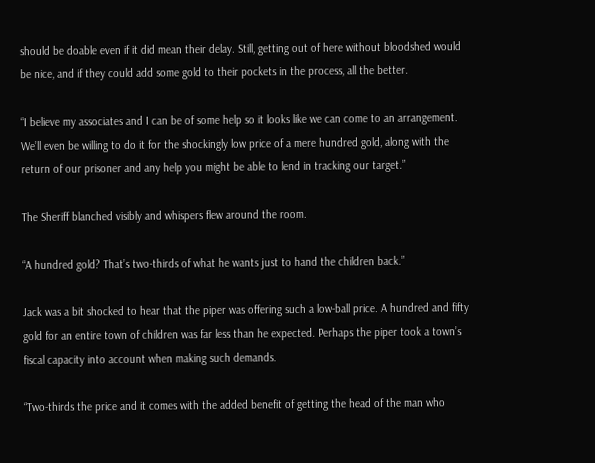should be doable even if it did mean their delay. Still, getting out of here without bloodshed would be nice, and if they could add some gold to their pockets in the process, all the better.

“I believe my associates and I can be of some help so it looks like we can come to an arrangement. We’ll even be willing to do it for the shockingly low price of a mere hundred gold, along with the return of our prisoner and any help you might be able to lend in tracking our target.”

The Sheriff blanched visibly and whispers flew around the room.

“A hundred gold? That’s two-thirds of what he wants just to hand the children back.”

Jack was a bit shocked to hear that the piper was offering such a low-ball price. A hundred and fifty gold for an entire town of children was far less than he expected. Perhaps the piper took a town’s fiscal capacity into account when making such demands.

“Two-thirds the price and it comes with the added benefit of getting the head of the man who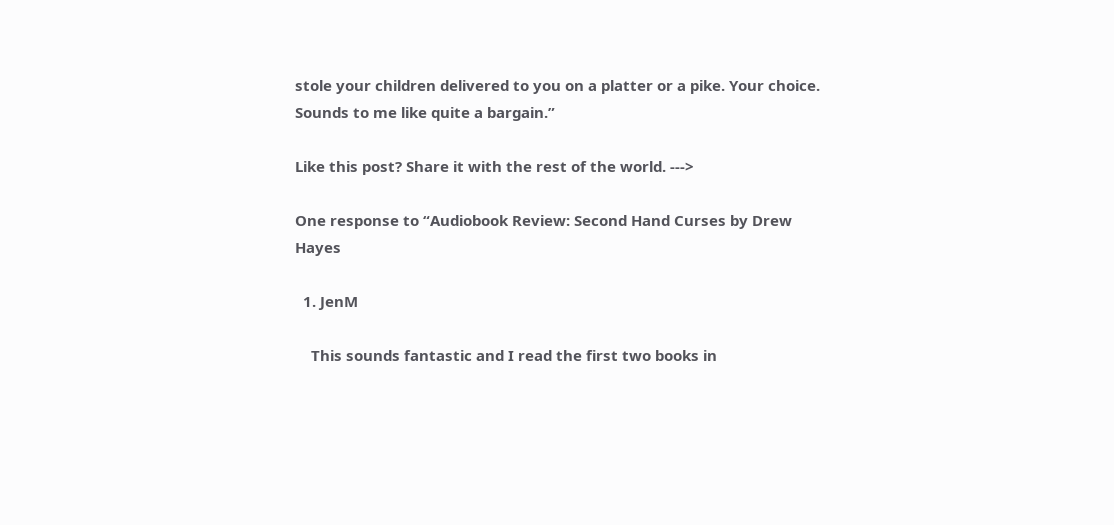stole your children delivered to you on a platter or a pike. Your choice. Sounds to me like quite a bargain.”

Like this post? Share it with the rest of the world. --->

One response to “Audiobook Review: Second Hand Curses by Drew Hayes

  1. JenM

    This sounds fantastic and I read the first two books in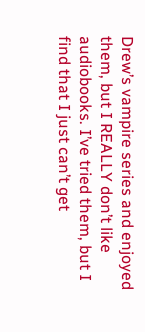Drew’s vampire series and enjoyed them, but I REALLY don’t like audiobooks. I’ve tried them, but I find that I just can’t get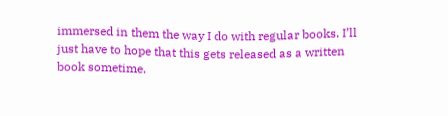immersed in them the way I do with regular books. I’ll just have to hope that this gets released as a written book sometime.